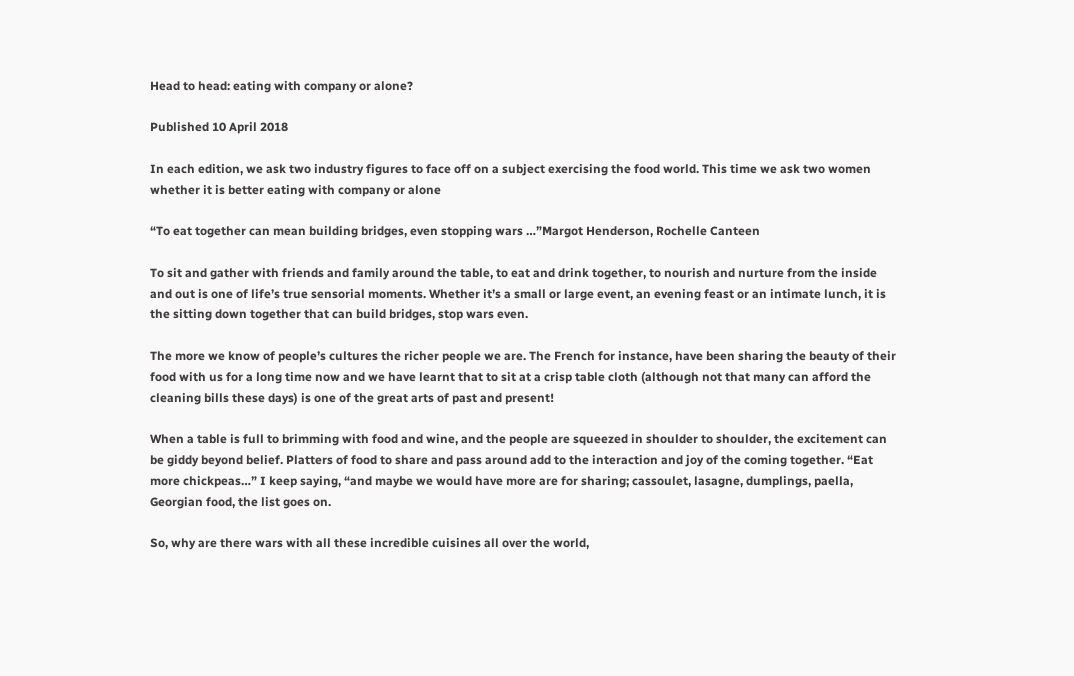Head to head: eating with company or alone?

Published 10 April 2018

In each edition, we ask two industry figures to face off on a subject exercising the food world. This time we ask two women whether it is better eating with company or alone

“To eat together can mean building bridges, even stopping wars …”Margot Henderson, Rochelle Canteen

To sit and gather with friends and family around the table, to eat and drink together, to nourish and nurture from the inside and out is one of life’s true sensorial moments. Whether it’s a small or large event, an evening feast or an intimate lunch, it is the sitting down together that can build bridges, stop wars even.

The more we know of people’s cultures the richer people we are. The French for instance, have been sharing the beauty of their food with us for a long time now and we have learnt that to sit at a crisp table cloth (although not that many can afford the cleaning bills these days) is one of the great arts of past and present!

When a table is full to brimming with food and wine, and the people are squeezed in shoulder to shoulder, the excitement can be giddy beyond belief. Platters of food to share and pass around add to the interaction and joy of the coming together. “Eat more chickpeas…” I keep saying, “and maybe we would have more are for sharing; cassoulet, lasagne, dumplings, paella, Georgian food, the list goes on.

So, why are there wars with all these incredible cuisines all over the world,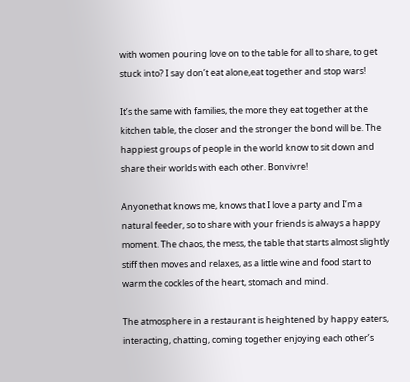with women pouring love on to the table for all to share, to get stuck into? I say don’t eat alone,eat together and stop wars!

It’s the same with families, the more they eat together at the kitchen table, the closer and the stronger the bond will be. The happiest groups of people in the world know to sit down and share their worlds with each other. Bonvivre!

Anyonethat knows me, knows that I love a party and I’m a natural feeder, so to share with your friends is always a happy moment. The chaos, the mess, the table that starts almost slightly stiff then moves and relaxes, as a little wine and food start to warm the cockles of the heart, stomach and mind.

The atmosphere in a restaurant is heightened by happy eaters, interacting, chatting, coming together enjoying each other’s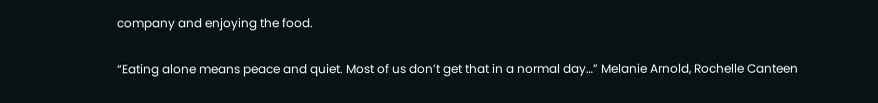company and enjoying the food.

“Eating alone means peace and quiet. Most of us don’t get that in a normal day…” Melanie Arnold, Rochelle Canteen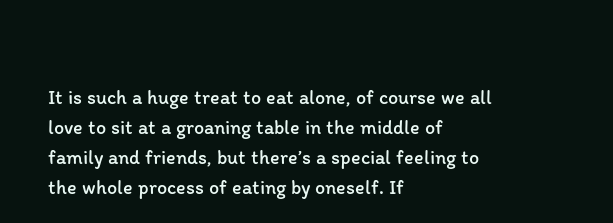It is such a huge treat to eat alone, of course we all love to sit at a groaning table in the middle of family and friends, but there’s a special feeling to the whole process of eating by oneself. If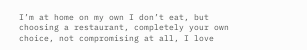I’m at home on my own I don’t eat, but choosing a restaurant, completely your own choice, not compromising at all, I love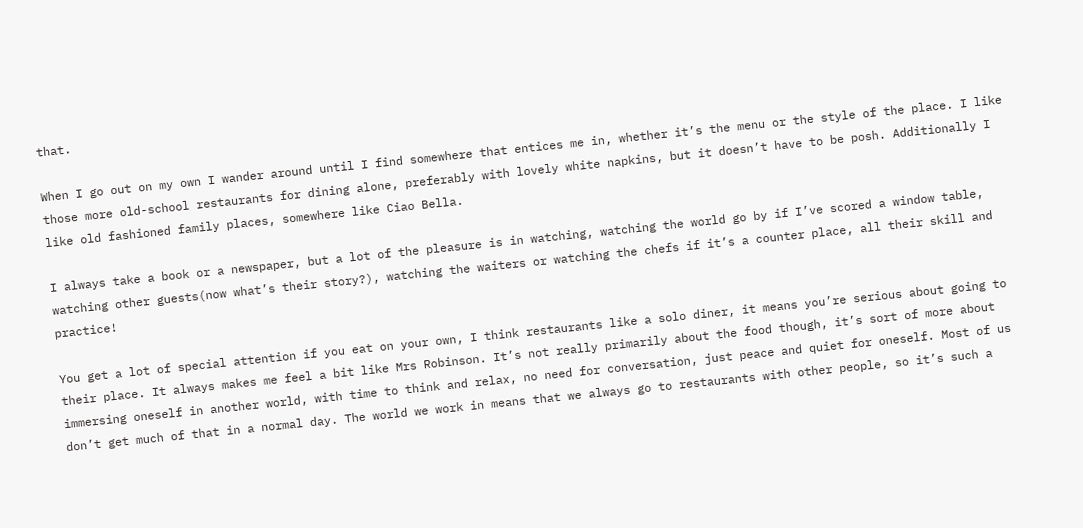that.

When I go out on my own I wander around until I find somewhere that entices me in, whether it’s the menu or the style of the place. I like those more old-school restaurants for dining alone, preferably with lovely white napkins, but it doesn’t have to be posh. Additionally I like old fashioned family places, somewhere like Ciao Bella.

I always take a book or a newspaper, but a lot of the pleasure is in watching, watching the world go by if I’ve scored a window table, watching other guests(now what’s their story?), watching the waiters or watching the chefs if it’s a counter place, all their skill and practice!

You get a lot of special attention if you eat on your own, I think restaurants like a solo diner, it means you’re serious about going to their place. It always makes me feel a bit like Mrs Robinson. It’s not really primarily about the food though, it’s sort of more about immersing oneself in another world, with time to think and relax, no need for conversation, just peace and quiet for oneself. Most of us don’t get much of that in a normal day. The world we work in means that we always go to restaurants with other people, so it’s such a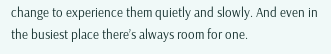change to experience them quietly and slowly. And even in the busiest place there’s always room for one.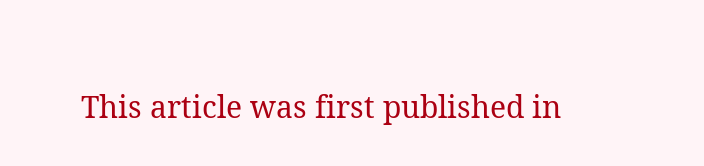This article was first published in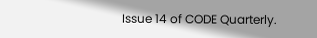Issue 14 of CODE Quarterly.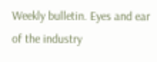Weekly bulletin. Eyes and ear of the industry